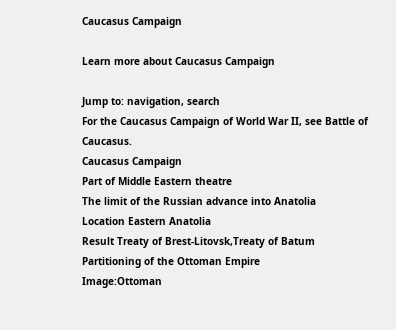Caucasus Campaign

Learn more about Caucasus Campaign

Jump to: navigation, search
For the Caucasus Campaign of World War II, see Battle of Caucasus.
Caucasus Campaign
Part of Middle Eastern theatre
The limit of the Russian advance into Anatolia
Location Eastern Anatolia
Result Treaty of Brest-Litovsk,Treaty of Batum
Partitioning of the Ottoman Empire
Image:Ottoman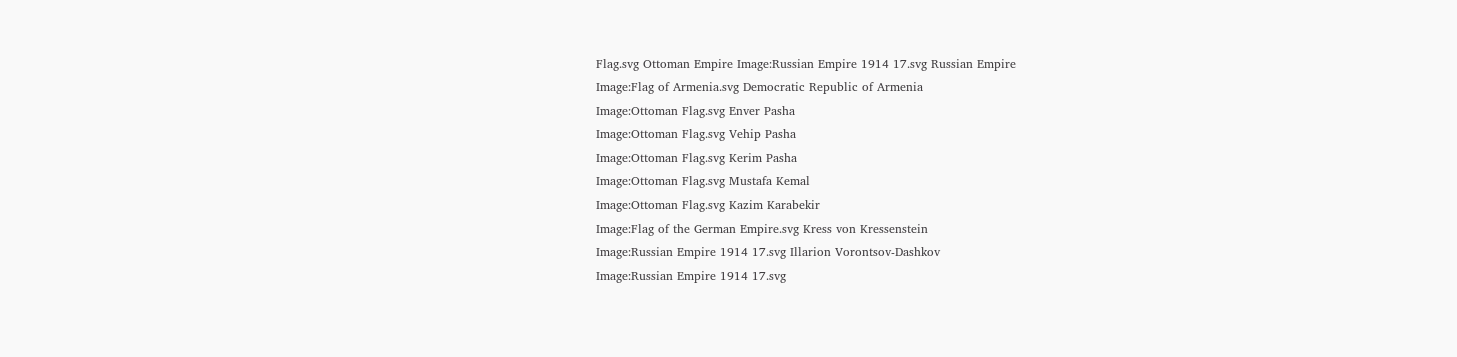Flag.svg Ottoman Empire Image:Russian Empire 1914 17.svg Russian Empire
Image:Flag of Armenia.svg Democratic Republic of Armenia
Image:Ottoman Flag.svg Enver Pasha
Image:Ottoman Flag.svg Vehip Pasha
Image:Ottoman Flag.svg Kerim Pasha
Image:Ottoman Flag.svg Mustafa Kemal
Image:Ottoman Flag.svg Kazim Karabekir
Image:Flag of the German Empire.svg Kress von Kressenstein
Image:Russian Empire 1914 17.svg Illarion Vorontsov-Dashkov
Image:Russian Empire 1914 17.svg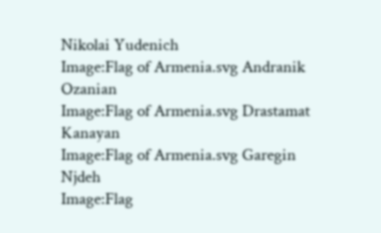Nikolai Yudenich
Image:Flag of Armenia.svg Andranik Ozanian
Image:Flag of Armenia.svg Drastamat Kanayan
Image:Flag of Armenia.svg Garegin Njdeh
Image:Flag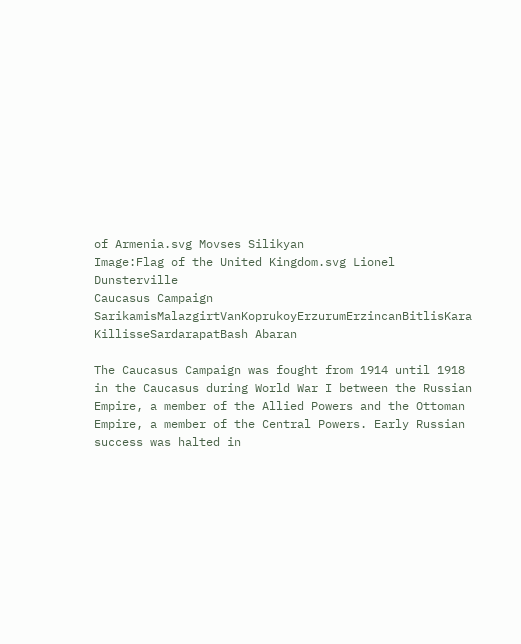of Armenia.svg Movses Silikyan
Image:Flag of the United Kingdom.svg Lionel Dunsterville
Caucasus Campaign
SarikamisMalazgirtVanKoprukoyErzurumErzincanBitlisKara KillisseSardarapatBash Abaran

The Caucasus Campaign was fought from 1914 until 1918 in the Caucasus during World War I between the Russian Empire, a member of the Allied Powers and the Ottoman Empire, a member of the Central Powers. Early Russian success was halted in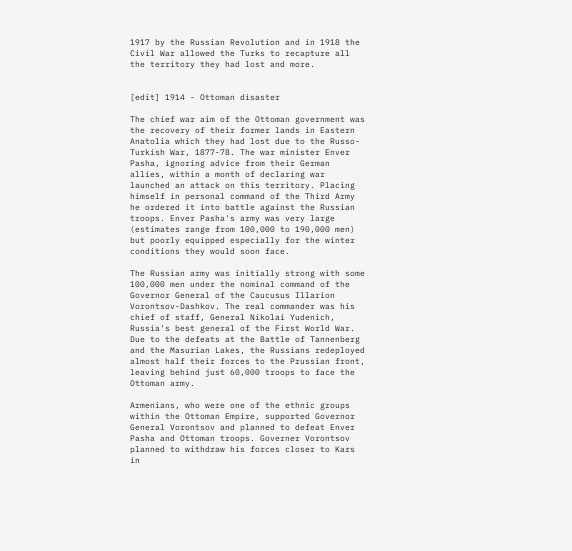1917 by the Russian Revolution and in 1918 the Civil War allowed the Turks to recapture all the territory they had lost and more.


[edit] 1914 - Ottoman disaster

The chief war aim of the Ottoman government was the recovery of their former lands in Eastern Anatolia which they had lost due to the Russo-Turkish War, 1877-78. The war minister Enver Pasha, ignoring advice from their German allies, within a month of declaring war launched an attack on this territory. Placing himself in personal command of the Third Army he ordered it into battle against the Russian troops. Enver Pasha's army was very large (estimates range from 100,000 to 190,000 men) but poorly equipped especially for the winter conditions they would soon face.

The Russian army was initially strong with some 100,000 men under the nominal command of the Governor General of the Caucusus Illarion Vorontsov-Dashkov. The real commander was his chief of staff, General Nikolai Yudenich, Russia's best general of the First World War. Due to the defeats at the Battle of Tannenberg and the Masurian Lakes, the Russians redeployed almost half their forces to the Prussian front, leaving behind just 60,000 troops to face the Ottoman army.

Armenians, who were one of the ethnic groups within the Ottoman Empire, supported Governor General Vorontsov and planned to defeat Enver Pasha and Ottoman troops. Governer Vorontsov planned to withdraw his forces closer to Kars in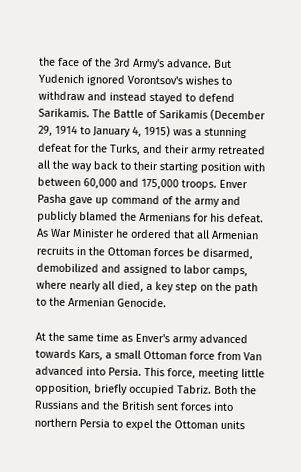the face of the 3rd Army's advance. But Yudenich ignored Vorontsov's wishes to withdraw and instead stayed to defend Sarikamis. The Battle of Sarikamis (December 29, 1914 to January 4, 1915) was a stunning defeat for the Turks, and their army retreated all the way back to their starting position with between 60,000 and 175,000 troops. Enver Pasha gave up command of the army and publicly blamed the Armenians for his defeat. As War Minister he ordered that all Armenian recruits in the Ottoman forces be disarmed, demobilized and assigned to labor camps, where nearly all died, a key step on the path to the Armenian Genocide.

At the same time as Enver's army advanced towards Kars, a small Ottoman force from Van advanced into Persia. This force, meeting little opposition, briefly occupied Tabriz. Both the Russians and the British sent forces into northern Persia to expel the Ottoman units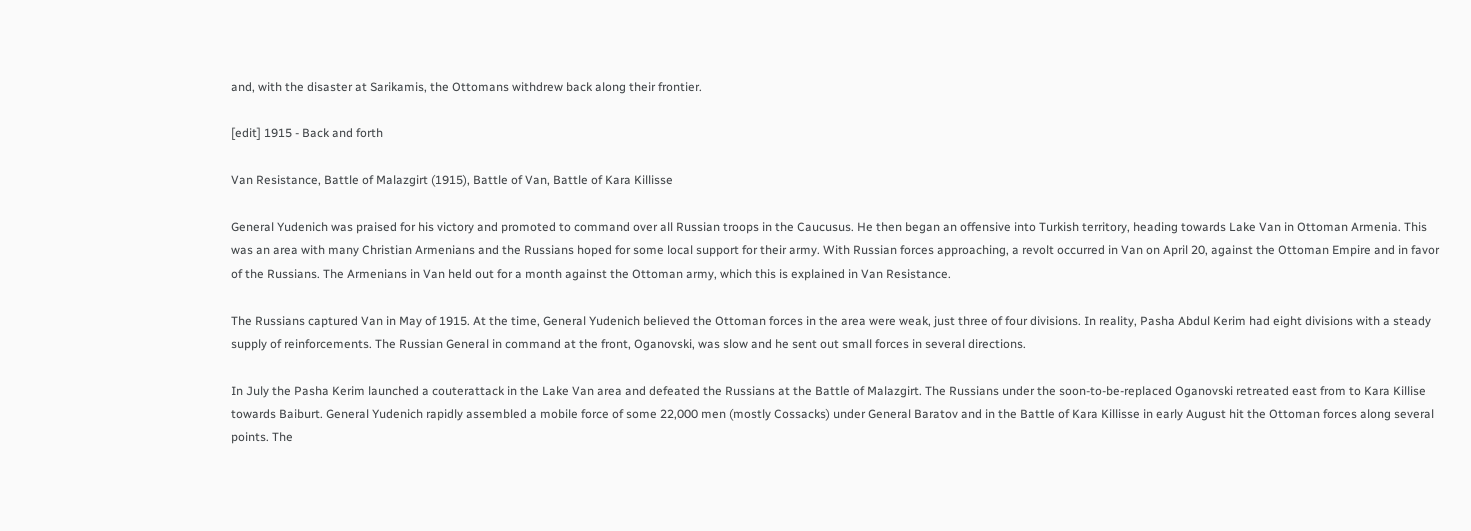and, with the disaster at Sarikamis, the Ottomans withdrew back along their frontier.

[edit] 1915 - Back and forth

Van Resistance, Battle of Malazgirt (1915), Battle of Van, Battle of Kara Killisse

General Yudenich was praised for his victory and promoted to command over all Russian troops in the Caucusus. He then began an offensive into Turkish territory, heading towards Lake Van in Ottoman Armenia. This was an area with many Christian Armenians and the Russians hoped for some local support for their army. With Russian forces approaching, a revolt occurred in Van on April 20, against the Ottoman Empire and in favor of the Russians. The Armenians in Van held out for a month against the Ottoman army, which this is explained in Van Resistance.

The Russians captured Van in May of 1915. At the time, General Yudenich believed the Ottoman forces in the area were weak, just three of four divisions. In reality, Pasha Abdul Kerim had eight divisions with a steady supply of reinforcements. The Russian General in command at the front, Oganovski, was slow and he sent out small forces in several directions.

In July the Pasha Kerim launched a couterattack in the Lake Van area and defeated the Russians at the Battle of Malazgirt. The Russians under the soon-to-be-replaced Oganovski retreated east from to Kara Killise towards Baiburt. General Yudenich rapidly assembled a mobile force of some 22,000 men (mostly Cossacks) under General Baratov and in the Battle of Kara Killisse in early August hit the Ottoman forces along several points. The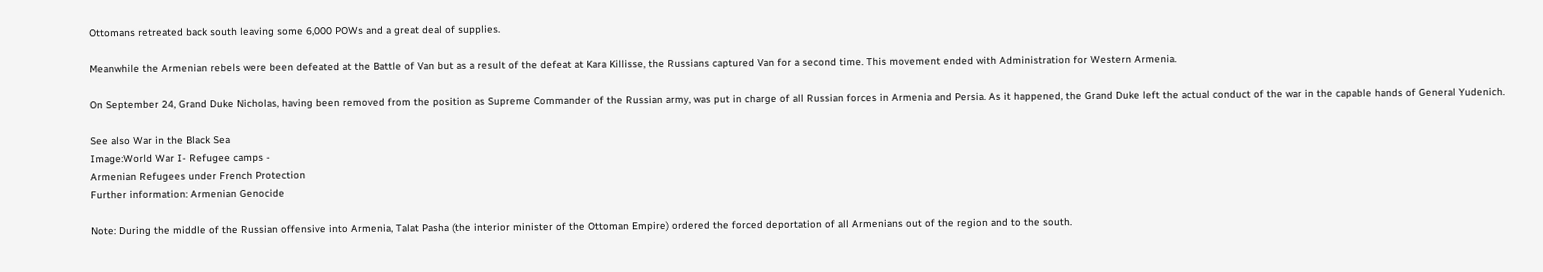Ottomans retreated back south leaving some 6,000 POWs and a great deal of supplies.

Meanwhile the Armenian rebels were been defeated at the Battle of Van but as a result of the defeat at Kara Killisse, the Russians captured Van for a second time. This movement ended with Administration for Western Armenia.

On September 24, Grand Duke Nicholas, having been removed from the position as Supreme Commander of the Russian army, was put in charge of all Russian forces in Armenia and Persia. As it happened, the Grand Duke left the actual conduct of the war in the capable hands of General Yudenich.

See also War in the Black Sea
Image:World War I- Refugee camps -
Armenian Refugees under French Protection
Further information: Armenian Genocide

Note: During the middle of the Russian offensive into Armenia, Talat Pasha (the interior minister of the Ottoman Empire) ordered the forced deportation of all Armenians out of the region and to the south.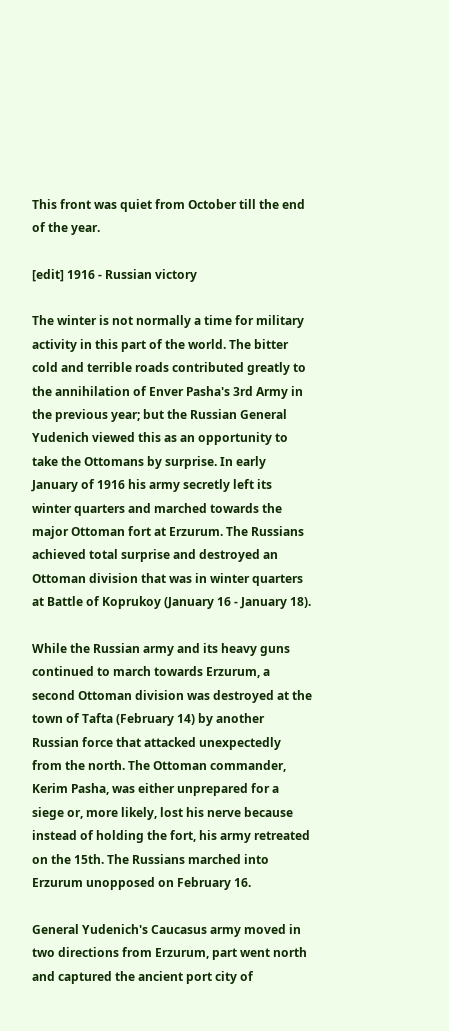This front was quiet from October till the end of the year.

[edit] 1916 - Russian victory

The winter is not normally a time for military activity in this part of the world. The bitter cold and terrible roads contributed greatly to the annihilation of Enver Pasha's 3rd Army in the previous year; but the Russian General Yudenich viewed this as an opportunity to take the Ottomans by surprise. In early January of 1916 his army secretly left its winter quarters and marched towards the major Ottoman fort at Erzurum. The Russians achieved total surprise and destroyed an Ottoman division that was in winter quarters at Battle of Koprukoy (January 16 - January 18).

While the Russian army and its heavy guns continued to march towards Erzurum, a second Ottoman division was destroyed at the town of Tafta (February 14) by another Russian force that attacked unexpectedly from the north. The Ottoman commander, Kerim Pasha, was either unprepared for a siege or, more likely, lost his nerve because instead of holding the fort, his army retreated on the 15th. The Russians marched into Erzurum unopposed on February 16.

General Yudenich's Caucasus army moved in two directions from Erzurum, part went north and captured the ancient port city of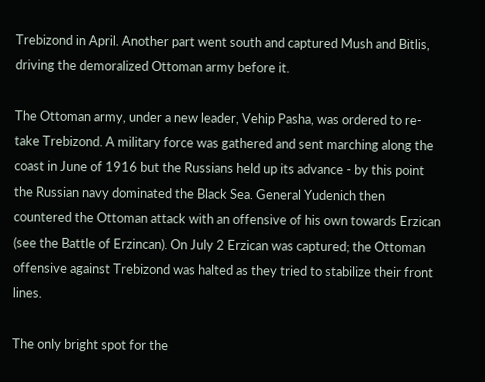Trebizond in April. Another part went south and captured Mush and Bitlis, driving the demoralized Ottoman army before it.

The Ottoman army, under a new leader, Vehip Pasha, was ordered to re-take Trebizond. A military force was gathered and sent marching along the coast in June of 1916 but the Russians held up its advance - by this point the Russian navy dominated the Black Sea. General Yudenich then countered the Ottoman attack with an offensive of his own towards Erzican (see the Battle of Erzincan). On July 2 Erzican was captured; the Ottoman offensive against Trebizond was halted as they tried to stabilize their front lines.

The only bright spot for the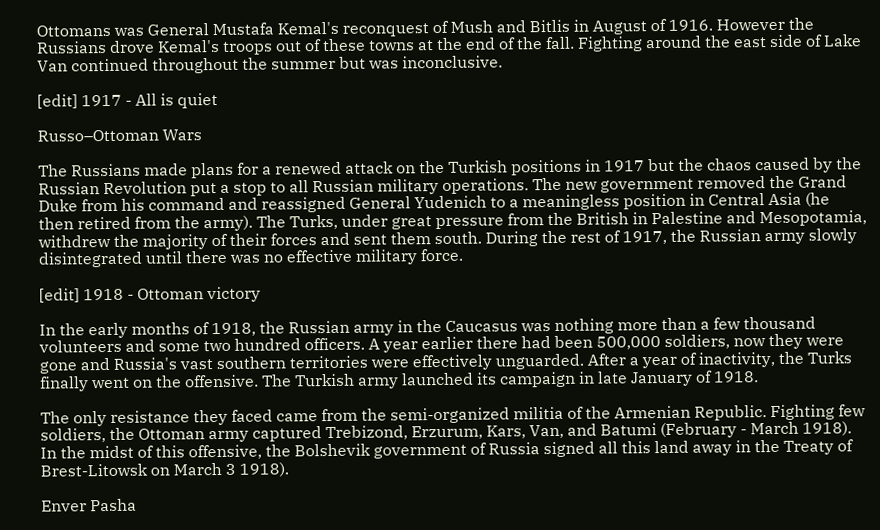Ottomans was General Mustafa Kemal's reconquest of Mush and Bitlis in August of 1916. However the Russians drove Kemal's troops out of these towns at the end of the fall. Fighting around the east side of Lake Van continued throughout the summer but was inconclusive.

[edit] 1917 - All is quiet

Russo–Ottoman Wars

The Russians made plans for a renewed attack on the Turkish positions in 1917 but the chaos caused by the Russian Revolution put a stop to all Russian military operations. The new government removed the Grand Duke from his command and reassigned General Yudenich to a meaningless position in Central Asia (he then retired from the army). The Turks, under great pressure from the British in Palestine and Mesopotamia, withdrew the majority of their forces and sent them south. During the rest of 1917, the Russian army slowly disintegrated until there was no effective military force.

[edit] 1918 - Ottoman victory

In the early months of 1918, the Russian army in the Caucasus was nothing more than a few thousand volunteers and some two hundred officers. A year earlier there had been 500,000 soldiers, now they were gone and Russia's vast southern territories were effectively unguarded. After a year of inactivity, the Turks finally went on the offensive. The Turkish army launched its campaign in late January of 1918.

The only resistance they faced came from the semi-organized militia of the Armenian Republic. Fighting few soldiers, the Ottoman army captured Trebizond, Erzurum, Kars, Van, and Batumi (February - March 1918). In the midst of this offensive, the Bolshevik government of Russia signed all this land away in the Treaty of Brest-Litowsk on March 3 1918).

Enver Pasha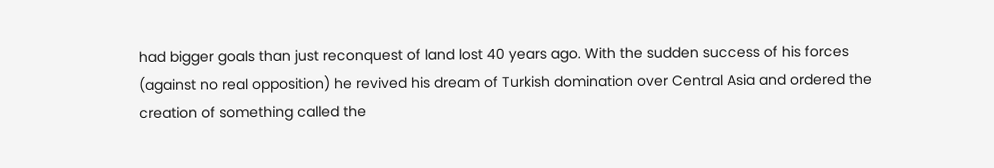had bigger goals than just reconquest of land lost 40 years ago. With the sudden success of his forces (against no real opposition) he revived his dream of Turkish domination over Central Asia and ordered the creation of something called the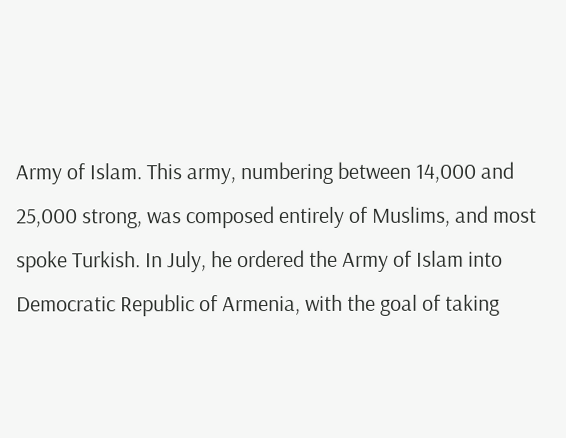Army of Islam. This army, numbering between 14,000 and 25,000 strong, was composed entirely of Muslims, and most spoke Turkish. In July, he ordered the Army of Islam into Democratic Republic of Armenia, with the goal of taking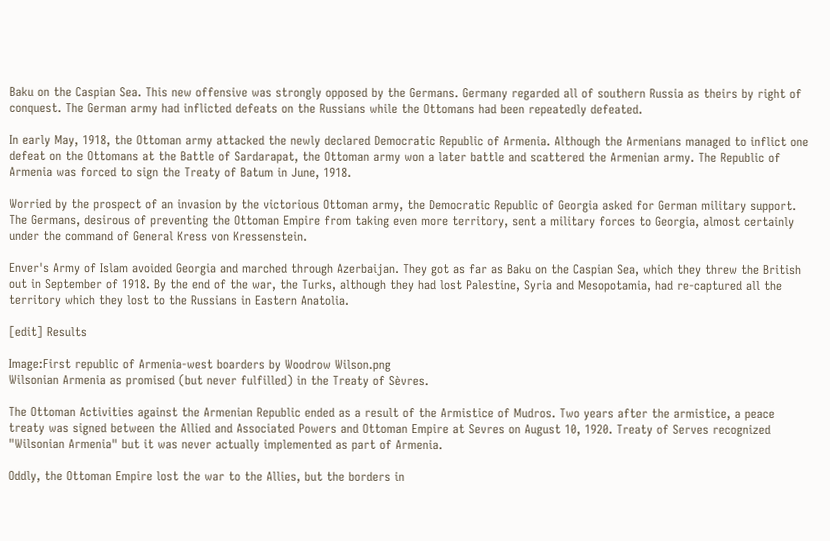Baku on the Caspian Sea. This new offensive was strongly opposed by the Germans. Germany regarded all of southern Russia as theirs by right of conquest. The German army had inflicted defeats on the Russians while the Ottomans had been repeatedly defeated.

In early May, 1918, the Ottoman army attacked the newly declared Democratic Republic of Armenia. Although the Armenians managed to inflict one defeat on the Ottomans at the Battle of Sardarapat, the Ottoman army won a later battle and scattered the Armenian army. The Republic of Armenia was forced to sign the Treaty of Batum in June, 1918.

Worried by the prospect of an invasion by the victorious Ottoman army, the Democratic Republic of Georgia asked for German military support. The Germans, desirous of preventing the Ottoman Empire from taking even more territory, sent a military forces to Georgia, almost certainly under the command of General Kress von Kressenstein.

Enver's Army of Islam avoided Georgia and marched through Azerbaijan. They got as far as Baku on the Caspian Sea, which they threw the British out in September of 1918. By the end of the war, the Turks, although they had lost Palestine, Syria and Mesopotamia, had re-captured all the territory which they lost to the Russians in Eastern Anatolia.

[edit] Results

Image:First republic of Armenia-west boarders by Woodrow Wilson.png
Wilsonian Armenia as promised (but never fulfilled) in the Treaty of Sèvres.

The Ottoman Activities against the Armenian Republic ended as a result of the Armistice of Mudros. Two years after the armistice, a peace treaty was signed between the Allied and Associated Powers and Ottoman Empire at Sevres on August 10, 1920. Treaty of Serves recognized "Wilsonian Armenia" but it was never actually implemented as part of Armenia.

Oddly, the Ottoman Empire lost the war to the Allies, but the borders in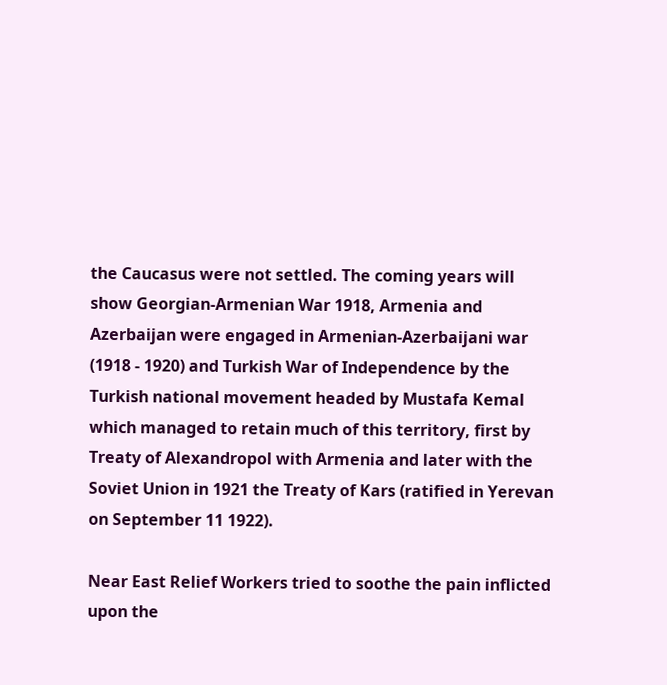the Caucasus were not settled. The coming years will show Georgian-Armenian War 1918, Armenia and Azerbaijan were engaged in Armenian-Azerbaijani war (1918 - 1920) and Turkish War of Independence by the Turkish national movement headed by Mustafa Kemal which managed to retain much of this territory, first by Treaty of Alexandropol with Armenia and later with the Soviet Union in 1921 the Treaty of Kars (ratified in Yerevan on September 11 1922).

Near East Relief Workers tried to soothe the pain inflicted upon the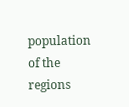population of the regions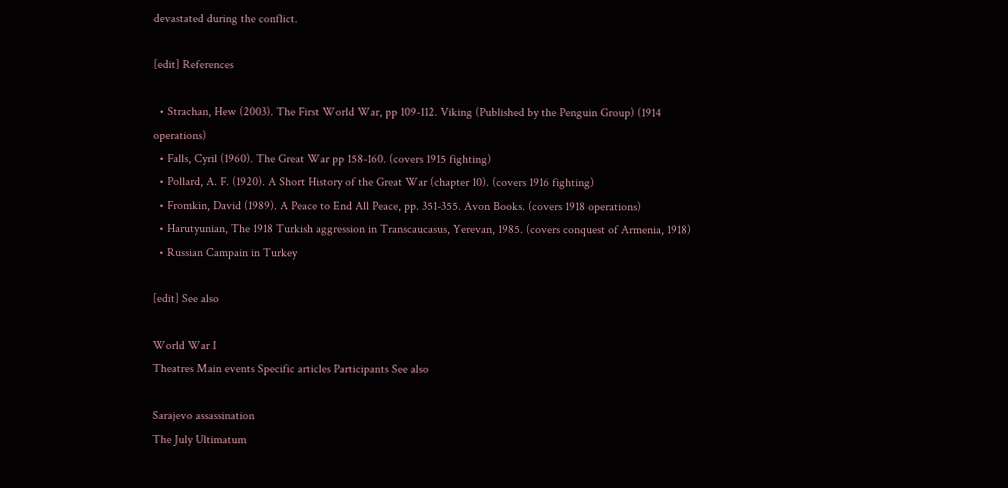devastated during the conflict.

[edit] References

  • Strachan, Hew (2003). The First World War, pp 109-112. Viking (Published by the Penguin Group) (1914 operations)
  • Falls, Cyril (1960). The Great War pp 158-160. (covers 1915 fighting)
  • Pollard, A. F. (1920). A Short History of the Great War (chapter 10). (covers 1916 fighting)
  • Fromkin, David (1989). A Peace to End All Peace, pp. 351-355. Avon Books. (covers 1918 operations)
  • Harutyunian, The 1918 Turkish aggression in Transcaucasus, Yerevan, 1985. (covers conquest of Armenia, 1918)
  • Russian Campain in Turkey

[edit] See also

World War I
Theatres Main events Specific articles Participants See also

Sarajevo assassination
The July Ultimatum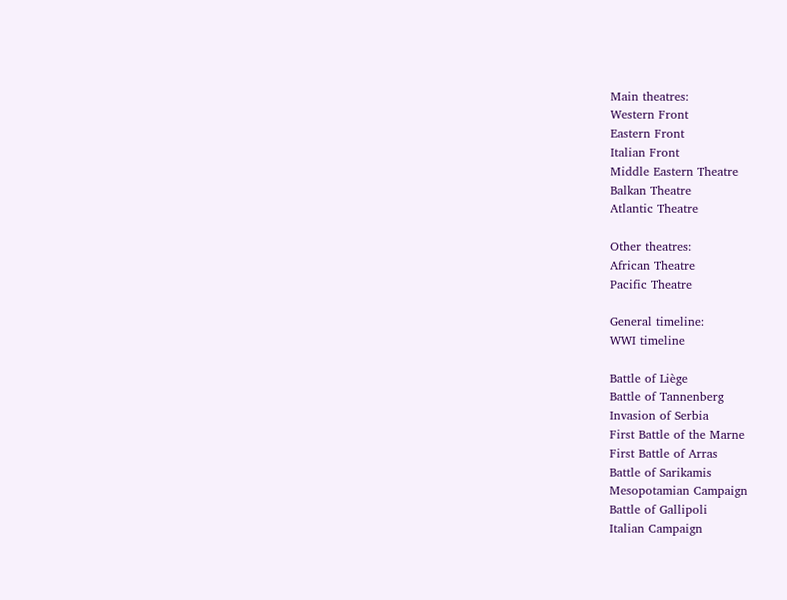Main theatres:
Western Front
Eastern Front
Italian Front
Middle Eastern Theatre
Balkan Theatre
Atlantic Theatre

Other theatres:
African Theatre
Pacific Theatre

General timeline:
WWI timeline

Battle of Liège
Battle of Tannenberg
Invasion of Serbia
First Battle of the Marne
First Battle of Arras
Battle of Sarikamis
Mesopotamian Campaign
Battle of Gallipoli
Italian Campaign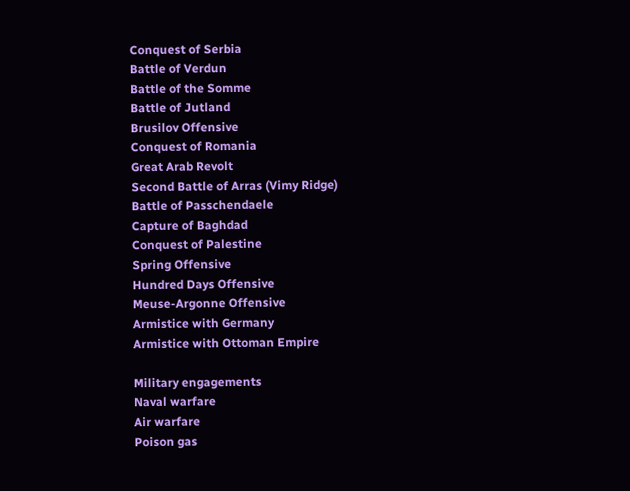Conquest of Serbia
Battle of Verdun
Battle of the Somme
Battle of Jutland
Brusilov Offensive
Conquest of Romania
Great Arab Revolt
Second Battle of Arras (Vimy Ridge)
Battle of Passchendaele
Capture of Baghdad
Conquest of Palestine
Spring Offensive
Hundred Days Offensive
Meuse-Argonne Offensive
Armistice with Germany
Armistice with Ottoman Empire

Military engagements
Naval warfare
Air warfare
Poison gas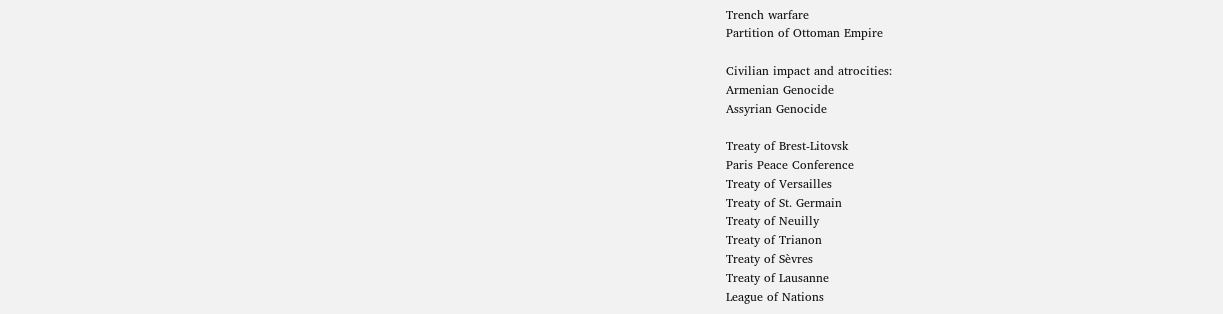Trench warfare
Partition of Ottoman Empire

Civilian impact and atrocities:
Armenian Genocide
Assyrian Genocide

Treaty of Brest-Litovsk
Paris Peace Conference
Treaty of Versailles
Treaty of St. Germain
Treaty of Neuilly
Treaty of Trianon
Treaty of Sèvres
Treaty of Lausanne
League of Nations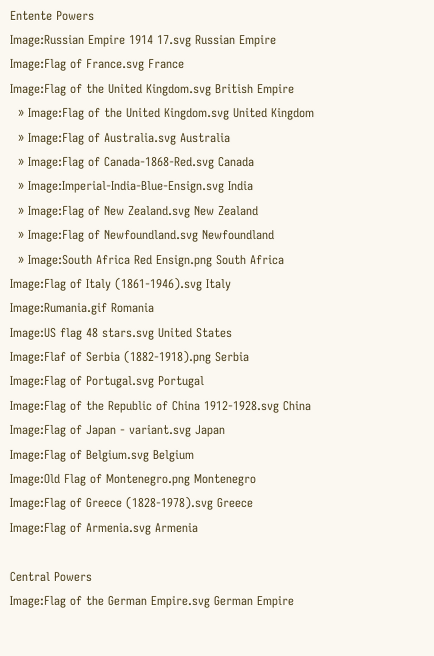Entente Powers
Image:Russian Empire 1914 17.svg Russian Empire
Image:Flag of France.svg France
Image:Flag of the United Kingdom.svg British Empire
  » Image:Flag of the United Kingdom.svg United Kingdom
  » Image:Flag of Australia.svg Australia
  » Image:Flag of Canada-1868-Red.svg Canada
  » Image:Imperial-India-Blue-Ensign.svg India
  » Image:Flag of New Zealand.svg New Zealand
  » Image:Flag of Newfoundland.svg Newfoundland
  » Image:South Africa Red Ensign.png South Africa
Image:Flag of Italy (1861-1946).svg Italy
Image:Rumania.gif Romania
Image:US flag 48 stars.svg United States
Image:Flaf of Serbia (1882-1918).png Serbia
Image:Flag of Portugal.svg Portugal
Image:Flag of the Republic of China 1912-1928.svg China
Image:Flag of Japan - variant.svg Japan
Image:Flag of Belgium.svg Belgium
Image:Old Flag of Montenegro.png Montenegro
Image:Flag of Greece (1828-1978).svg Greece
Image:Flag of Armenia.svg Armenia

Central Powers
Image:Flag of the German Empire.svg German Empire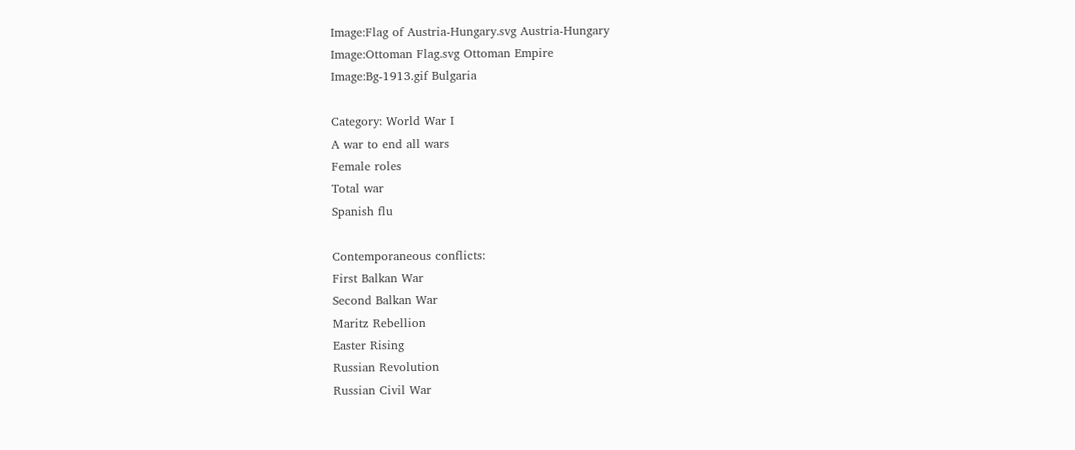Image:Flag of Austria-Hungary.svg Austria-Hungary
Image:Ottoman Flag.svg Ottoman Empire
Image:Bg-1913.gif Bulgaria

Category: World War I
A war to end all wars
Female roles
Total war
Spanish flu

Contemporaneous conflicts:
First Balkan War
Second Balkan War
Maritz Rebellion
Easter Rising
Russian Revolution
Russian Civil War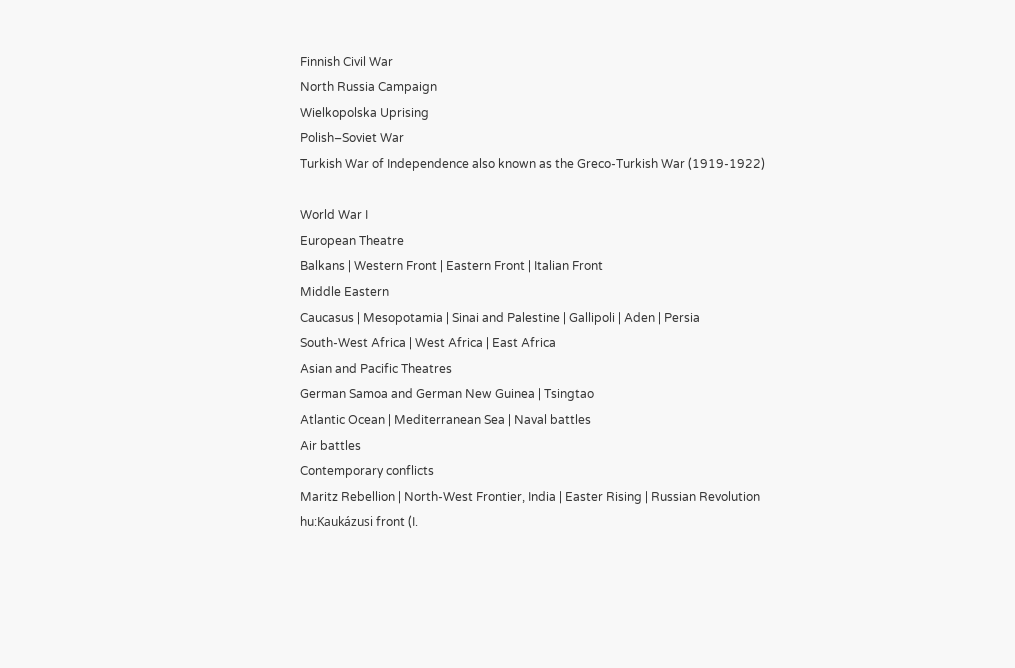Finnish Civil War
North Russia Campaign
Wielkopolska Uprising
Polish–Soviet War
Turkish War of Independence also known as the Greco-Turkish War (1919-1922)

World War I
European Theatre
Balkans | Western Front | Eastern Front | Italian Front
Middle Eastern
Caucasus | Mesopotamia | Sinai and Palestine | Gallipoli | Aden | Persia
South-West Africa | West Africa | East Africa
Asian and Pacific Theatres
German Samoa and German New Guinea | Tsingtao
Atlantic Ocean | Mediterranean Sea | Naval battles
Air battles
Contemporary conflicts
Maritz Rebellion | North-West Frontier, India | Easter Rising | Russian Revolution
hu:Kaukázusi front (I.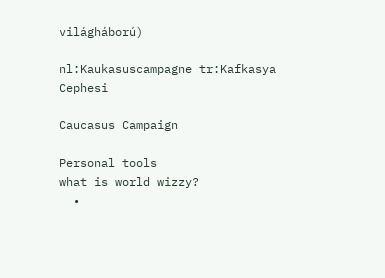világháború)

nl:Kaukasuscampagne tr:Kafkasya Cephesi

Caucasus Campaign

Personal tools
what is world wizzy?
  •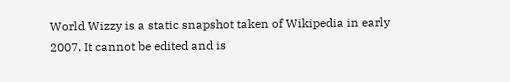World Wizzy is a static snapshot taken of Wikipedia in early 2007. It cannot be edited and is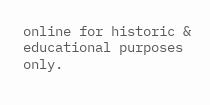online for historic & educational purposes only.